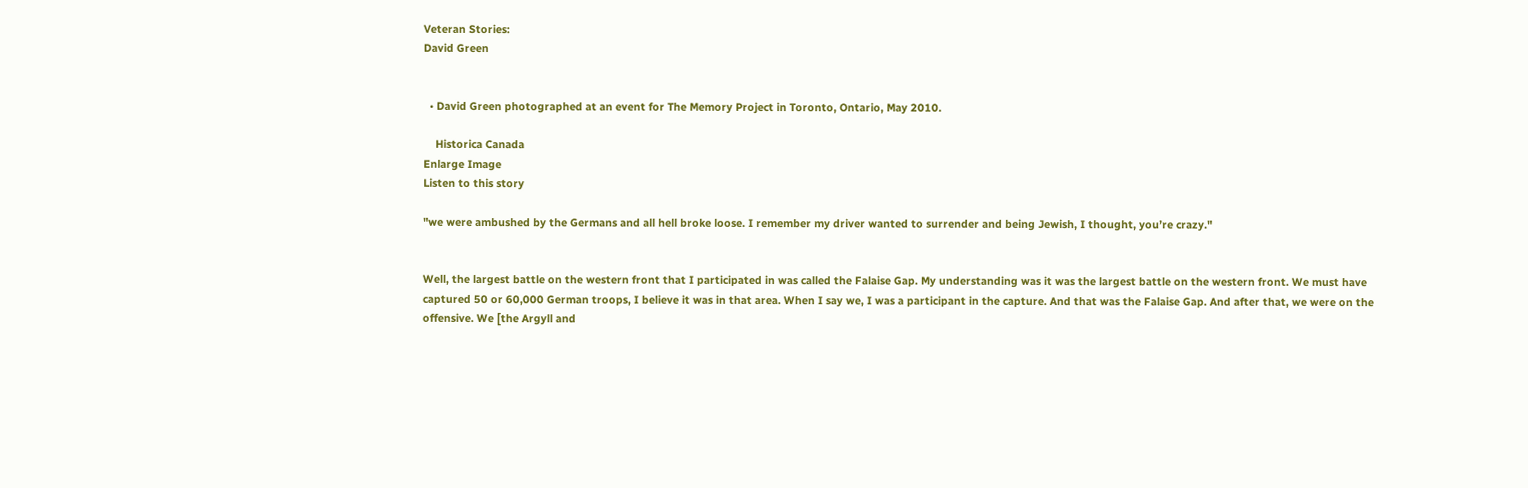Veteran Stories:
David Green


  • David Green photographed at an event for The Memory Project in Toronto, Ontario, May 2010.

    Historica Canada
Enlarge Image
Listen to this story

"we were ambushed by the Germans and all hell broke loose. I remember my driver wanted to surrender and being Jewish, I thought, you’re crazy."


Well, the largest battle on the western front that I participated in was called the Falaise Gap. My understanding was it was the largest battle on the western front. We must have captured 50 or 60,000 German troops, I believe it was in that area. When I say we, I was a participant in the capture. And that was the Falaise Gap. And after that, we were on the offensive. We [the Argyll and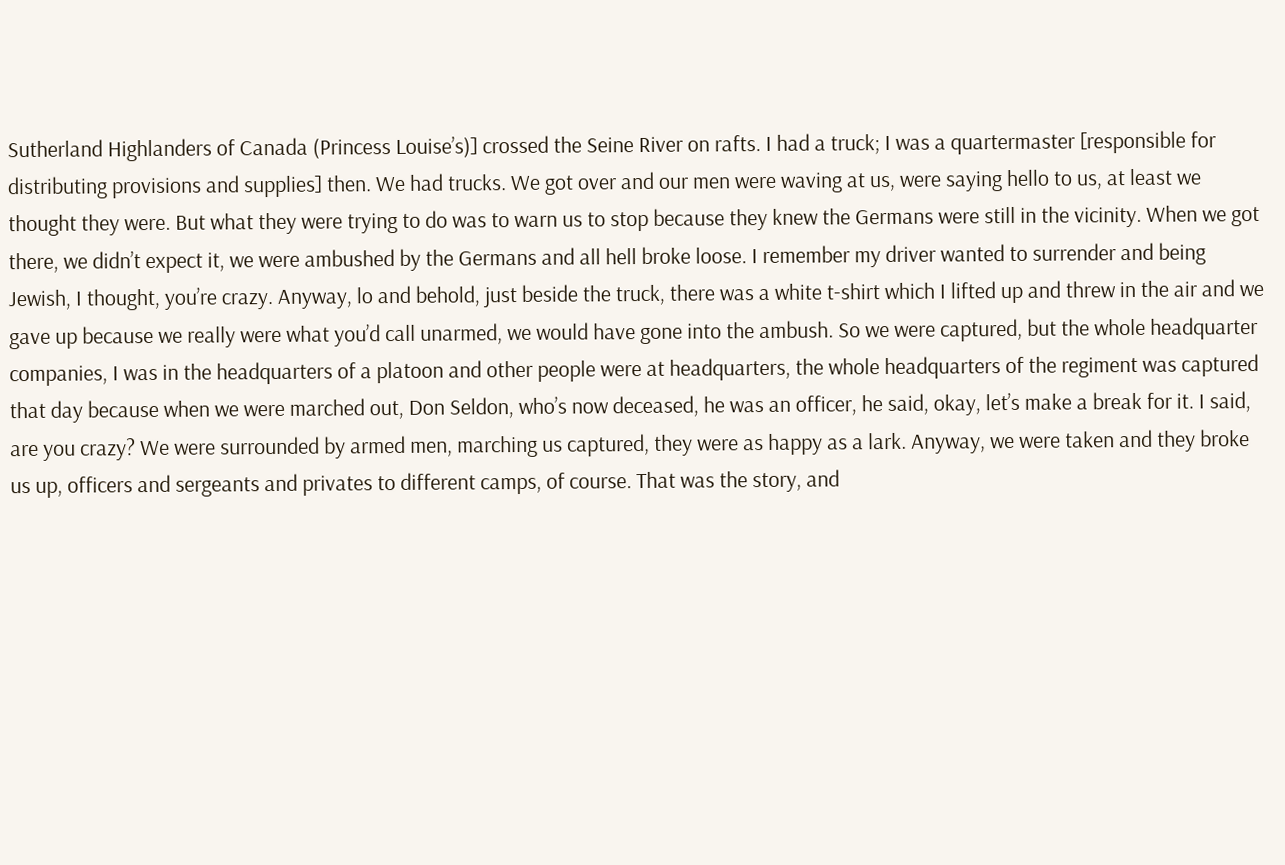Sutherland Highlanders of Canada (Princess Louise’s)] crossed the Seine River on rafts. I had a truck; I was a quartermaster [responsible for distributing provisions and supplies] then. We had trucks. We got over and our men were waving at us, were saying hello to us, at least we thought they were. But what they were trying to do was to warn us to stop because they knew the Germans were still in the vicinity. When we got there, we didn’t expect it, we were ambushed by the Germans and all hell broke loose. I remember my driver wanted to surrender and being Jewish, I thought, you’re crazy. Anyway, lo and behold, just beside the truck, there was a white t-shirt which I lifted up and threw in the air and we gave up because we really were what you’d call unarmed, we would have gone into the ambush. So we were captured, but the whole headquarter companies, I was in the headquarters of a platoon and other people were at headquarters, the whole headquarters of the regiment was captured that day because when we were marched out, Don Seldon, who’s now deceased, he was an officer, he said, okay, let’s make a break for it. I said, are you crazy? We were surrounded by armed men, marching us captured, they were as happy as a lark. Anyway, we were taken and they broke us up, officers and sergeants and privates to different camps, of course. That was the story, and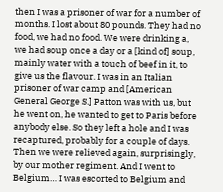then I was a prisoner of war for a number of months. I lost about 80 pounds. They had no food, we had no food. We were drinking a, we had soup once a day or a [kind of] soup, mainly water with a touch of beef in it, to give us the flavour. I was in an Italian prisoner of war camp and [American General George S.] Patton was with us, but he went on, he wanted to get to Paris before anybody else. So they left a hole and I was recaptured, probably for a couple of days. Then we were relieved again, surprisingly, by our mother regiment. And I went to Belgium… I was escorted to Belgium and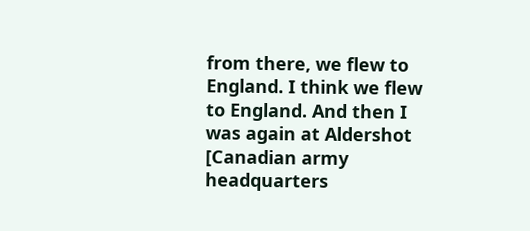from there, we flew to England. I think we flew to England. And then I was again at Aldershot [Canadian army headquarters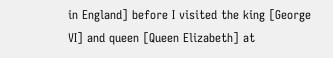in England] before I visited the king [George VI] and queen [Queen Elizabeth] at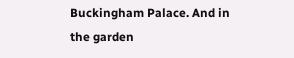Buckingham Palace. And in the garden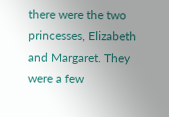there were the two princesses, Elizabeth and Margaret. They were a few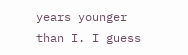years younger than I. I guess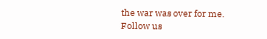the war was over for me.
Follow us